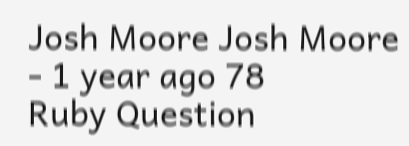Josh Moore Josh Moore - 1 year ago 78
Ruby Question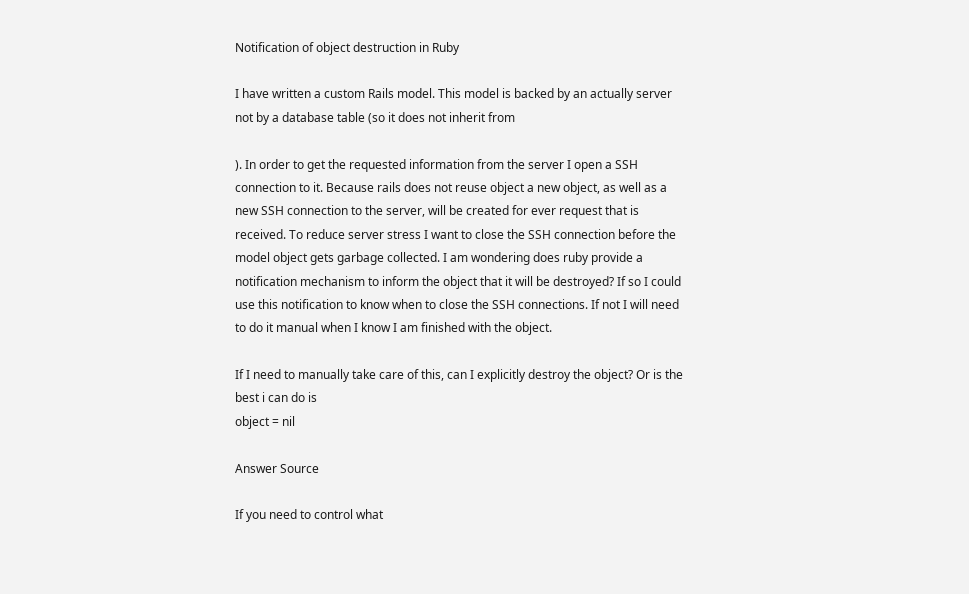Notification of object destruction in Ruby

I have written a custom Rails model. This model is backed by an actually server not by a database table (so it does not inherit from

). In order to get the requested information from the server I open a SSH connection to it. Because rails does not reuse object a new object, as well as a new SSH connection to the server, will be created for ever request that is received. To reduce server stress I want to close the SSH connection before the model object gets garbage collected. I am wondering does ruby provide a notification mechanism to inform the object that it will be destroyed? If so I could use this notification to know when to close the SSH connections. If not I will need to do it manual when I know I am finished with the object.

If I need to manually take care of this, can I explicitly destroy the object? Or is the best i can do is
object = nil

Answer Source

If you need to control what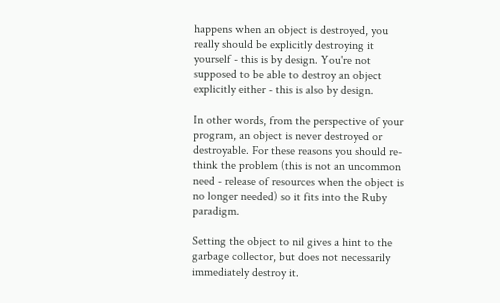happens when an object is destroyed, you really should be explicitly destroying it yourself - this is by design. You're not supposed to be able to destroy an object explicitly either - this is also by design.

In other words, from the perspective of your program, an object is never destroyed or destroyable. For these reasons you should re-think the problem (this is not an uncommon need - release of resources when the object is no longer needed) so it fits into the Ruby paradigm.

Setting the object to nil gives a hint to the garbage collector, but does not necessarily immediately destroy it.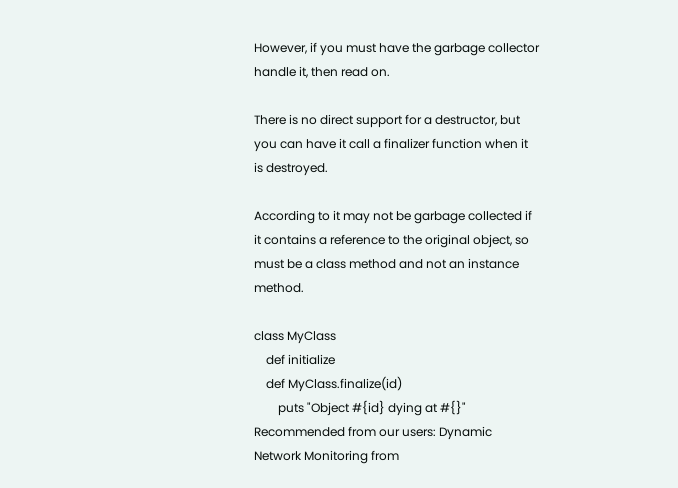However, if you must have the garbage collector handle it, then read on.

There is no direct support for a destructor, but you can have it call a finalizer function when it is destroyed.

According to it may not be garbage collected if it contains a reference to the original object, so must be a class method and not an instance method.

class MyClass
    def initialize
    def MyClass.finalize(id)
        puts "Object #{id} dying at #{}"
Recommended from our users: Dynamic Network Monitoring from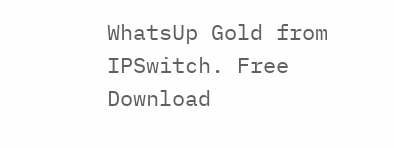WhatsUp Gold from IPSwitch. Free Download